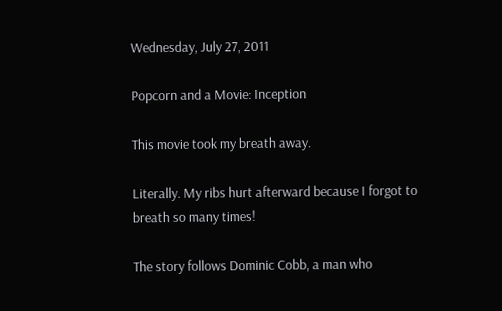Wednesday, July 27, 2011

Popcorn and a Movie: Inception

This movie took my breath away.

Literally. My ribs hurt afterward because I forgot to breath so many times!

The story follows Dominic Cobb, a man who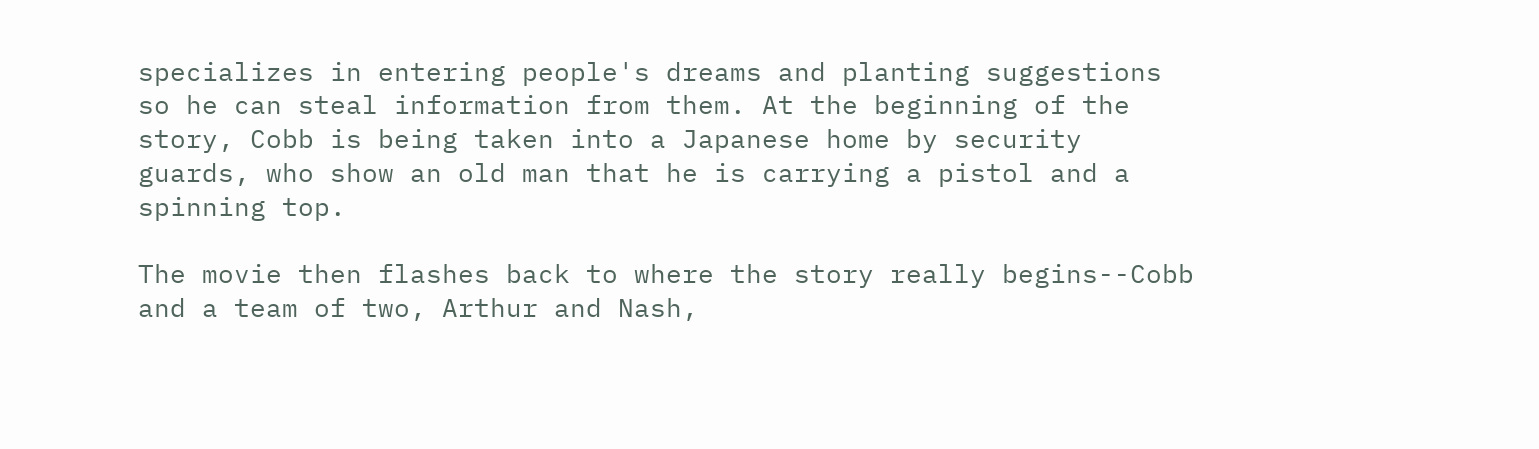specializes in entering people's dreams and planting suggestions so he can steal information from them. At the beginning of the story, Cobb is being taken into a Japanese home by security guards, who show an old man that he is carrying a pistol and a spinning top.

The movie then flashes back to where the story really begins--Cobb and a team of two, Arthur and Nash,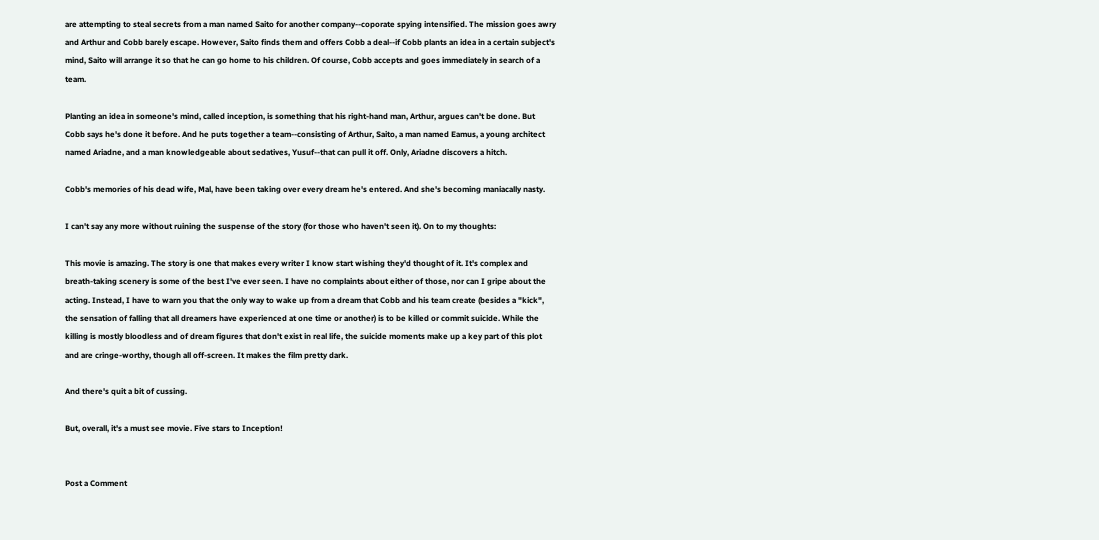are attempting to steal secrets from a man named Saito for another company--coporate spying intensified. The mission goes awry and Arthur and Cobb barely escape. However, Saito finds them and offers Cobb a deal--if Cobb plants an idea in a certain subject's mind, Saito will arrange it so that he can go home to his children. Of course, Cobb accepts and goes immediately in search of a team.

Planting an idea in someone's mind, called inception, is something that his right-hand man, Arthur, argues can't be done. But Cobb says he's done it before. And he puts together a team--consisting of Arthur, Saito, a man named Eamus, a young architect named Ariadne, and a man knowledgeable about sedatives, Yusuf--that can pull it off. Only, Ariadne discovers a hitch.

Cobb's memories of his dead wife, Mal, have been taking over every dream he's entered. And she's becoming maniacally nasty.

I can't say any more without ruining the suspense of the story (for those who haven't seen it). On to my thoughts:

This movie is amazing. The story is one that makes every writer I know start wishing they'd thought of it. It's complex and breath-taking scenery is some of the best I've ever seen. I have no complaints about either of those, nor can I gripe about the acting. Instead, I have to warn you that the only way to wake up from a dream that Cobb and his team create (besides a "kick", the sensation of falling that all dreamers have experienced at one time or another) is to be killed or commit suicide. While the killing is mostly bloodless and of dream figures that don't exist in real life, the suicide moments make up a key part of this plot and are cringe-worthy, though all off-screen. It makes the film pretty dark.

And there's quit a bit of cussing.

But, overall, it's a must see movie. Five stars to Inception!


Post a Comment